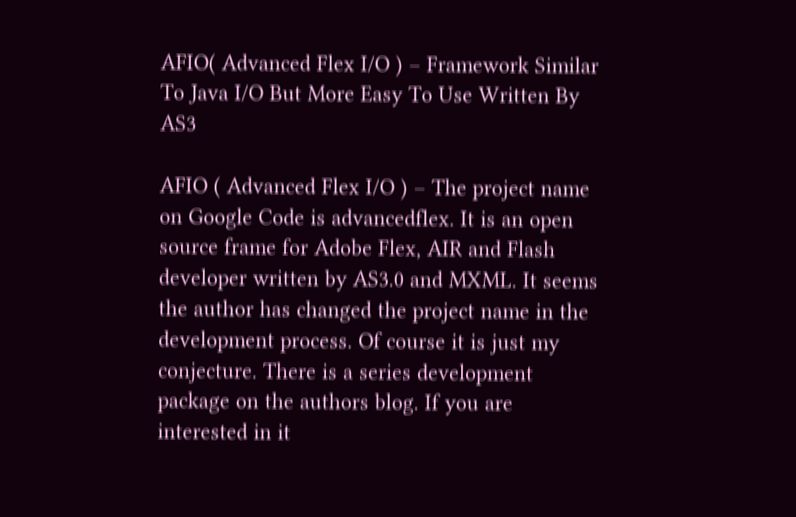AFIO( Advanced Flex I/O ) – Framework Similar To Java I/O But More Easy To Use Written By AS3

AFIO ( Advanced Flex I/O ) – The project name on Google Code is advancedflex. It is an open source frame for Adobe Flex, AIR and Flash developer written by AS3.0 and MXML. It seems the author has changed the project name in the development process. Of course it is just my conjecture. There is a series development package on the authors blog. If you are interested in it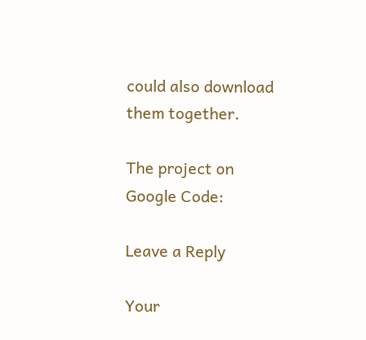could also download them together.

The project on Google Code:

Leave a Reply

Your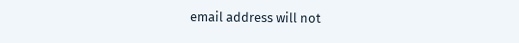email address will not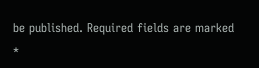be published. Required fields are marked *